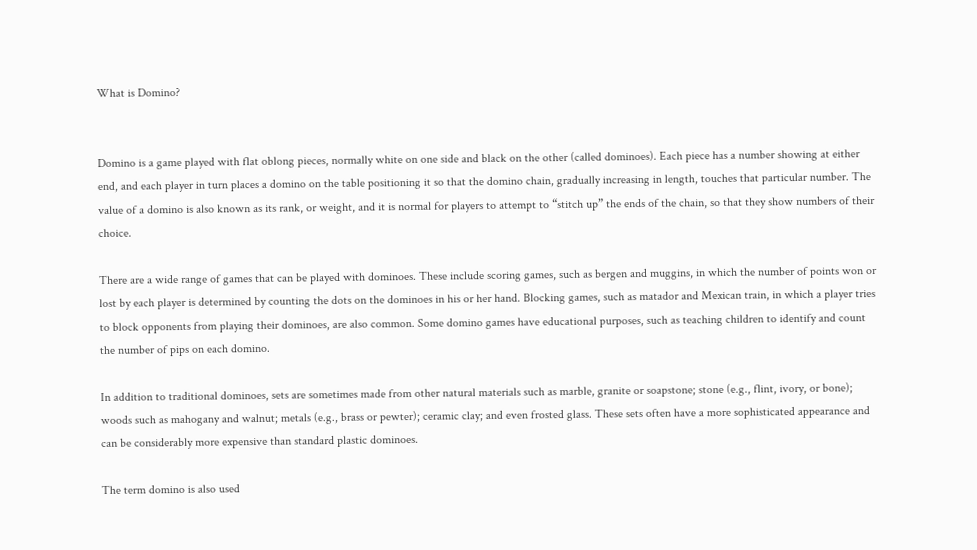What is Domino?


Domino is a game played with flat oblong pieces, normally white on one side and black on the other (called dominoes). Each piece has a number showing at either end, and each player in turn places a domino on the table positioning it so that the domino chain, gradually increasing in length, touches that particular number. The value of a domino is also known as its rank, or weight, and it is normal for players to attempt to “stitch up” the ends of the chain, so that they show numbers of their choice.

There are a wide range of games that can be played with dominoes. These include scoring games, such as bergen and muggins, in which the number of points won or lost by each player is determined by counting the dots on the dominoes in his or her hand. Blocking games, such as matador and Mexican train, in which a player tries to block opponents from playing their dominoes, are also common. Some domino games have educational purposes, such as teaching children to identify and count the number of pips on each domino.

In addition to traditional dominoes, sets are sometimes made from other natural materials such as marble, granite or soapstone; stone (e.g., flint, ivory, or bone); woods such as mahogany and walnut; metals (e.g., brass or pewter); ceramic clay; and even frosted glass. These sets often have a more sophisticated appearance and can be considerably more expensive than standard plastic dominoes.

The term domino is also used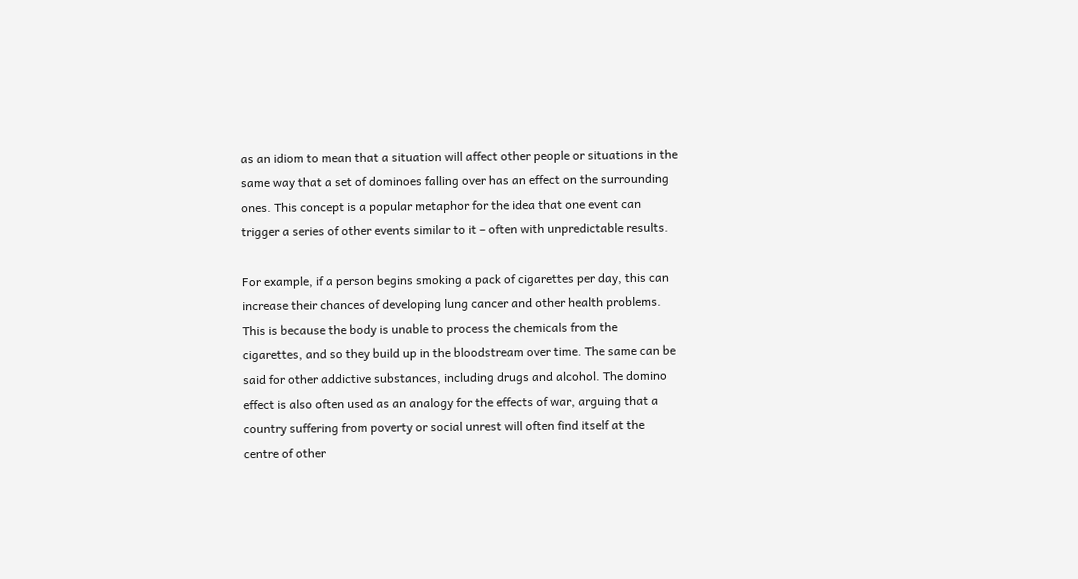as an idiom to mean that a situation will affect other people or situations in the same way that a set of dominoes falling over has an effect on the surrounding ones. This concept is a popular metaphor for the idea that one event can trigger a series of other events similar to it – often with unpredictable results.

For example, if a person begins smoking a pack of cigarettes per day, this can increase their chances of developing lung cancer and other health problems. This is because the body is unable to process the chemicals from the cigarettes, and so they build up in the bloodstream over time. The same can be said for other addictive substances, including drugs and alcohol. The domino effect is also often used as an analogy for the effects of war, arguing that a country suffering from poverty or social unrest will often find itself at the centre of other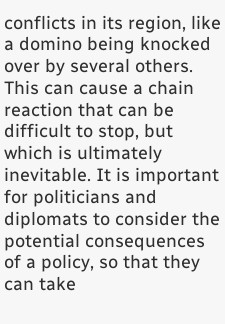conflicts in its region, like a domino being knocked over by several others. This can cause a chain reaction that can be difficult to stop, but which is ultimately inevitable. It is important for politicians and diplomats to consider the potential consequences of a policy, so that they can take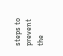steps to prevent the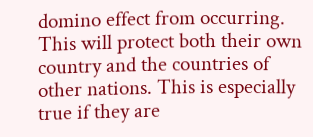domino effect from occurring. This will protect both their own country and the countries of other nations. This is especially true if they are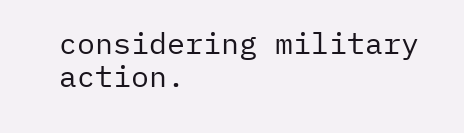considering military action.